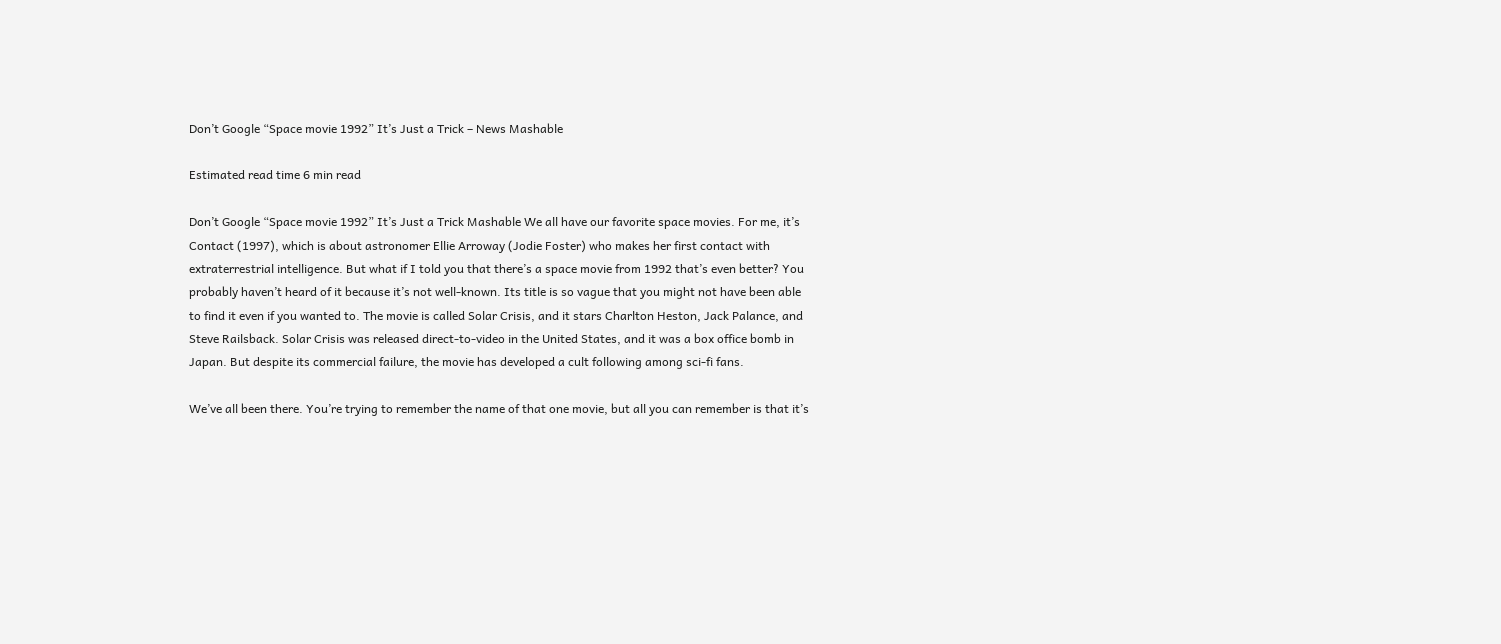Don’t Google “Space movie 1992” It’s Just a Trick – News Mashable

Estimated read time 6 min read

Don’t Google “Space movie 1992” It’s Just a Trick Mashable We all have our favorite space movies. For me, it’s Contact (1997), which is about astronomer Ellie Arroway (Jodie Foster) who makes her first contact with extraterrestrial intelligence. But what if I told you that there’s a space movie from 1992 that’s even better? You probably haven’t heard of it because it’s not well-known. Its title is so vague that you might not have been able to find it even if you wanted to. The movie is called Solar Crisis, and it stars Charlton Heston, Jack Palance, and Steve Railsback. Solar Crisis was released direct-to-video in the United States, and it was a box office bomb in Japan. But despite its commercial failure, the movie has developed a cult following among sci-fi fans.

We’ve all been there. You’re trying to remember the name of that one movie, but all you can remember is that it’s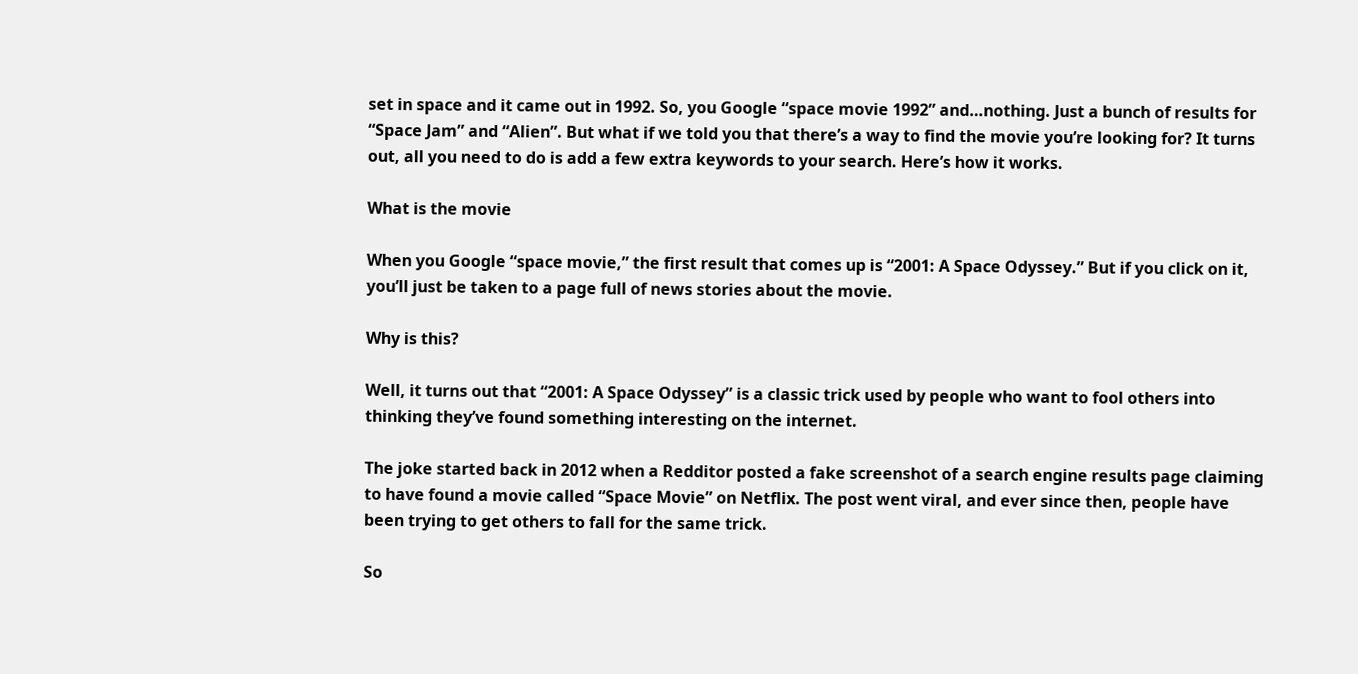set in space and it came out in 1992. So, you Google “space movie 1992” and…nothing. Just a bunch of results for “Space Jam” and “Alien”. But what if we told you that there’s a way to find the movie you’re looking for? It turns out, all you need to do is add a few extra keywords to your search. Here’s how it works.

What is the movie

When you Google “space movie,” the first result that comes up is “2001: A Space Odyssey.” But if you click on it, you’ll just be taken to a page full of news stories about the movie.

Why is this?

Well, it turns out that “2001: A Space Odyssey” is a classic trick used by people who want to fool others into thinking they’ve found something interesting on the internet.

The joke started back in 2012 when a Redditor posted a fake screenshot of a search engine results page claiming to have found a movie called “Space Movie” on Netflix. The post went viral, and ever since then, people have been trying to get others to fall for the same trick.

So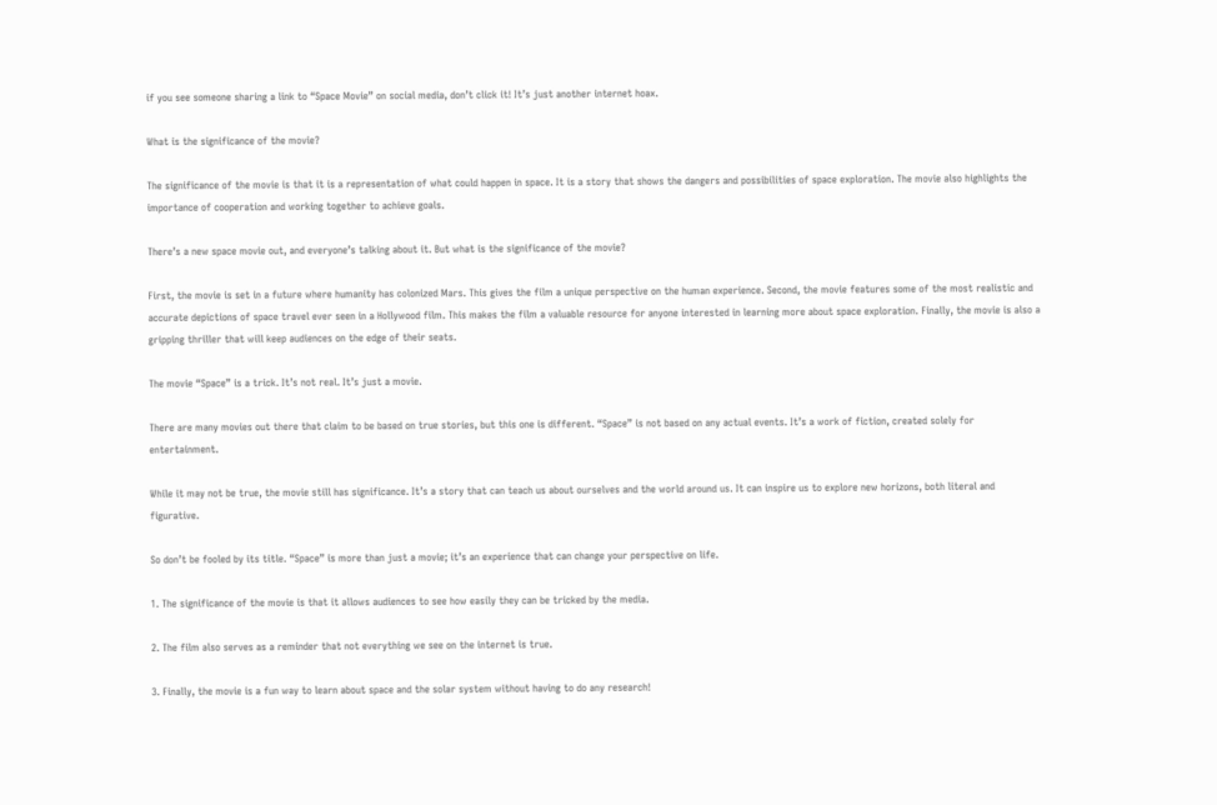if you see someone sharing a link to “Space Movie” on social media, don’t click it! It’s just another internet hoax.

What is the significance of the movie?

The significance of the movie is that it is a representation of what could happen in space. It is a story that shows the dangers and possibilities of space exploration. The movie also highlights the importance of cooperation and working together to achieve goals.

There’s a new space movie out, and everyone’s talking about it. But what is the significance of the movie?

First, the movie is set in a future where humanity has colonized Mars. This gives the film a unique perspective on the human experience. Second, the movie features some of the most realistic and accurate depictions of space travel ever seen in a Hollywood film. This makes the film a valuable resource for anyone interested in learning more about space exploration. Finally, the movie is also a gripping thriller that will keep audiences on the edge of their seats.

The movie “Space” is a trick. It’s not real. It’s just a movie.

There are many movies out there that claim to be based on true stories, but this one is different. “Space” is not based on any actual events. It’s a work of fiction, created solely for entertainment.

While it may not be true, the movie still has significance. It’s a story that can teach us about ourselves and the world around us. It can inspire us to explore new horizons, both literal and figurative.

So don’t be fooled by its title. “Space” is more than just a movie; it’s an experience that can change your perspective on life.

1. The significance of the movie is that it allows audiences to see how easily they can be tricked by the media.

2. The film also serves as a reminder that not everything we see on the internet is true.

3. Finally, the movie is a fun way to learn about space and the solar system without having to do any research!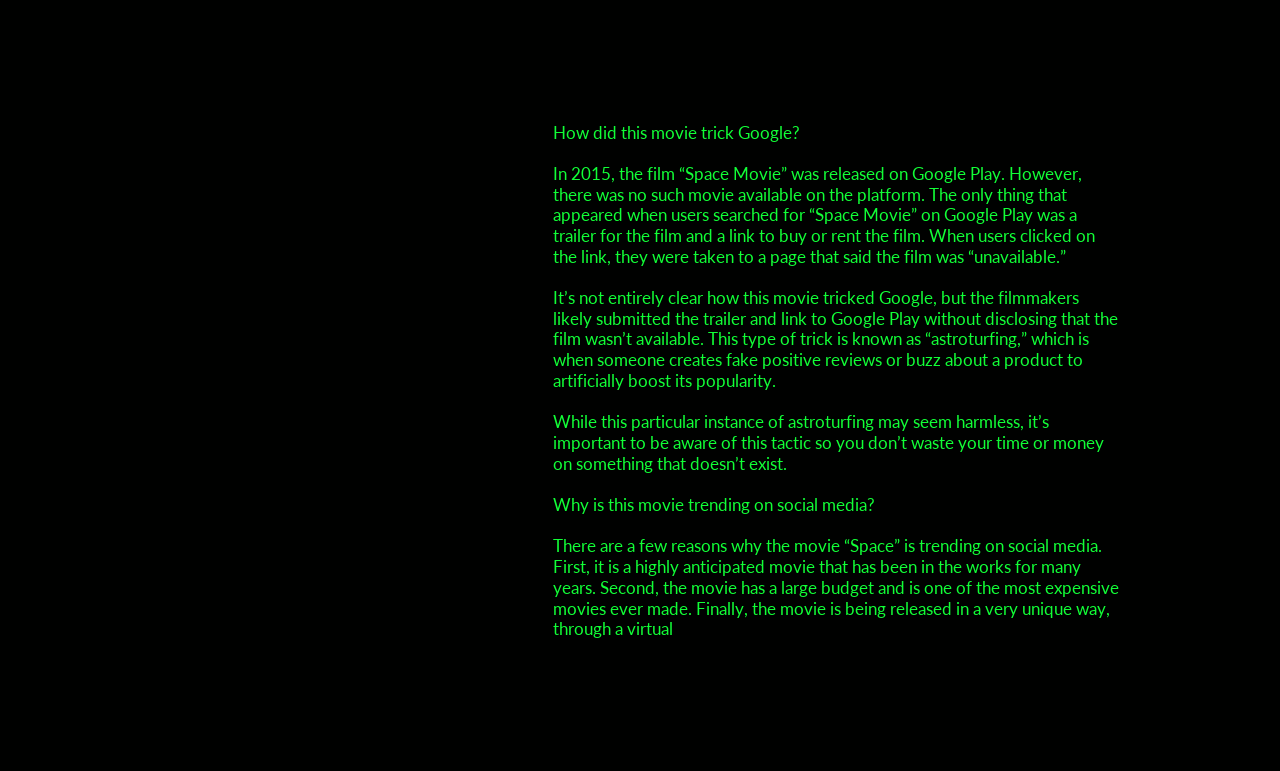How did this movie trick Google?

In 2015, the film “Space Movie” was released on Google Play. However, there was no such movie available on the platform. The only thing that appeared when users searched for “Space Movie” on Google Play was a trailer for the film and a link to buy or rent the film. When users clicked on the link, they were taken to a page that said the film was “unavailable.”

It’s not entirely clear how this movie tricked Google, but the filmmakers likely submitted the trailer and link to Google Play without disclosing that the film wasn’t available. This type of trick is known as “astroturfing,” which is when someone creates fake positive reviews or buzz about a product to artificially boost its popularity.

While this particular instance of astroturfing may seem harmless, it’s important to be aware of this tactic so you don’t waste your time or money on something that doesn’t exist.

Why is this movie trending on social media?

There are a few reasons why the movie “Space” is trending on social media. First, it is a highly anticipated movie that has been in the works for many years. Second, the movie has a large budget and is one of the most expensive movies ever made. Finally, the movie is being released in a very unique way, through a virtual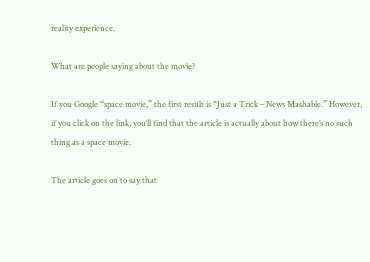reality experience.

What are people saying about the movie?

If you Google “space movie,” the first result is “Just a Trick – News Mashable.” However, if you click on the link, you’ll find that the article is actually about how there’s no such thing as a space movie.

The article goes on to say that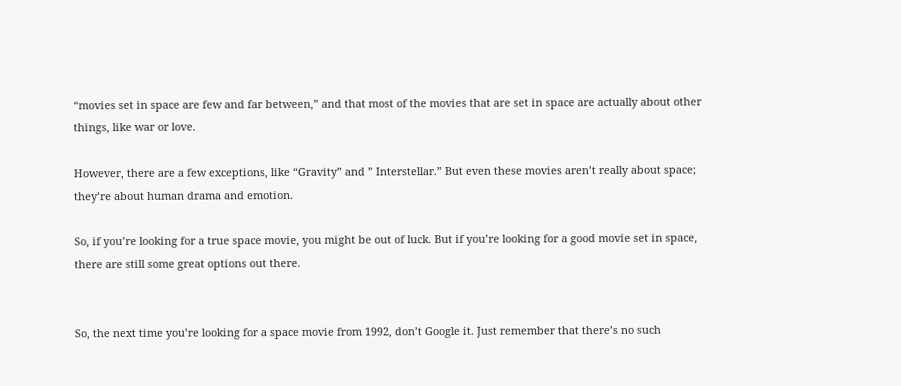“movies set in space are few and far between,” and that most of the movies that are set in space are actually about other things, like war or love.

However, there are a few exceptions, like “Gravity” and ” Interstellar.” But even these movies aren’t really about space; they’re about human drama and emotion.

So, if you’re looking for a true space movie, you might be out of luck. But if you’re looking for a good movie set in space, there are still some great options out there.


So, the next time you’re looking for a space movie from 1992, don’t Google it. Just remember that there’s no such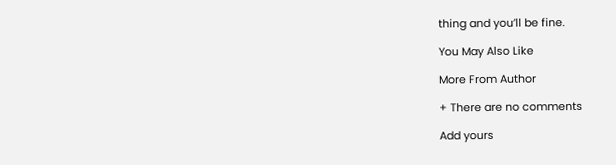thing and you’ll be fine.

You May Also Like

More From Author

+ There are no comments

Add yours